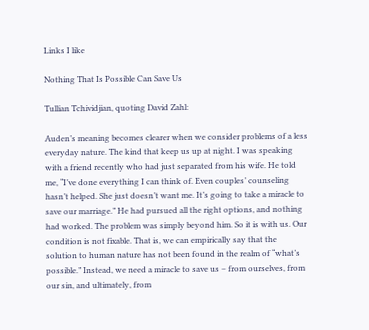Links I like

Nothing That Is Possible Can Save Us

Tullian Tchividjian, quoting David Zahl:

Auden’s meaning becomes clearer when we consider problems of a less everyday nature. The kind that keep us up at night. I was speaking with a friend recently who had just separated from his wife. He told me, “I’ve done everything I can think of. Even couples’ counseling hasn’t helped. She just doesn’t want me. It’s going to take a miracle to save our marriage.” He had pursued all the right options, and nothing had worked. The problem was simply beyond him. So it is with us. Our condition is not fixable. That is, we can empirically say that the solution to human nature has not been found in the realm of “what’s possible.” Instead, we need a miracle to save us – from ourselves, from our sin, and ultimately, from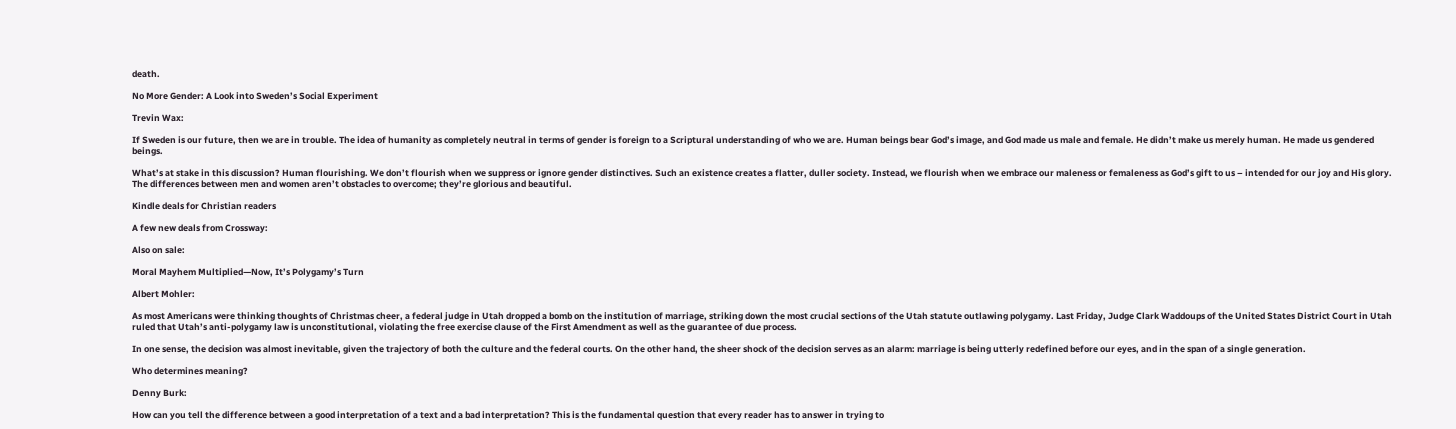death.

No More Gender: A Look into Sweden’s Social Experiment

Trevin Wax:

If Sweden is our future, then we are in trouble. The idea of humanity as completely neutral in terms of gender is foreign to a Scriptural understanding of who we are. Human beings bear God’s image, and God made us male and female. He didn’t make us merely human. He made us gendered beings.

What’s at stake in this discussion? Human flourishing. We don’t flourish when we suppress or ignore gender distinctives. Such an existence creates a flatter, duller society. Instead, we flourish when we embrace our maleness or femaleness as God’s gift to us – intended for our joy and His glory. The differences between men and women aren’t obstacles to overcome; they’re glorious and beautiful.

Kindle deals for Christian readers

A few new deals from Crossway:

Also on sale:

Moral Mayhem Multiplied—Now, It’s Polygamy’s Turn

Albert Mohler:

As most Americans were thinking thoughts of Christmas cheer, a federal judge in Utah dropped a bomb on the institution of marriage, striking down the most crucial sections of the Utah statute outlawing polygamy. Last Friday, Judge Clark Waddoups of the United States District Court in Utah ruled that Utah’s anti-polygamy law is unconstitutional, violating the free exercise clause of the First Amendment as well as the guarantee of due process.

In one sense, the decision was almost inevitable, given the trajectory of both the culture and the federal courts. On the other hand, the sheer shock of the decision serves as an alarm: marriage is being utterly redefined before our eyes, and in the span of a single generation.

Who determines meaning?

Denny Burk:

How can you tell the difference between a good interpretation of a text and a bad interpretation? This is the fundamental question that every reader has to answer in trying to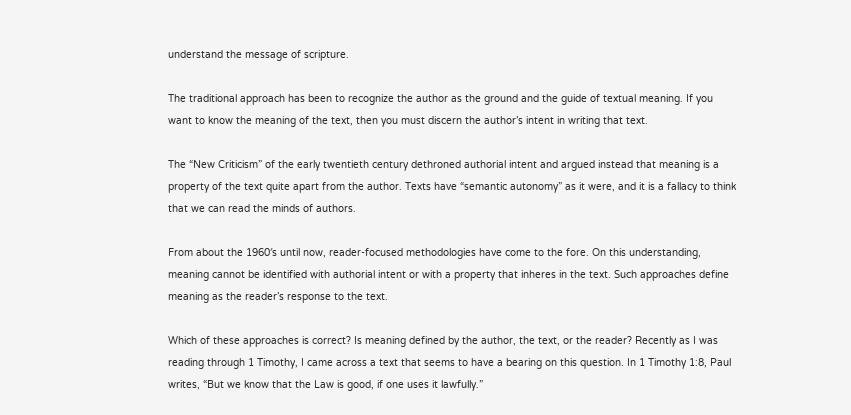understand the message of scripture.

The traditional approach has been to recognize the author as the ground and the guide of textual meaning. If you want to know the meaning of the text, then you must discern the author’s intent in writing that text.

The “New Criticism” of the early twentieth century dethroned authorial intent and argued instead that meaning is a property of the text quite apart from the author. Texts have “semantic autonomy” as it were, and it is a fallacy to think that we can read the minds of authors.

From about the 1960′s until now, reader-focused methodologies have come to the fore. On this understanding, meaning cannot be identified with authorial intent or with a property that inheres in the text. Such approaches define meaning as the reader’s response to the text.

Which of these approaches is correct? Is meaning defined by the author, the text, or the reader? Recently as I was reading through 1 Timothy, I came across a text that seems to have a bearing on this question. In 1 Timothy 1:8, Paul writes, “But we know that the Law is good, if one uses it lawfully.”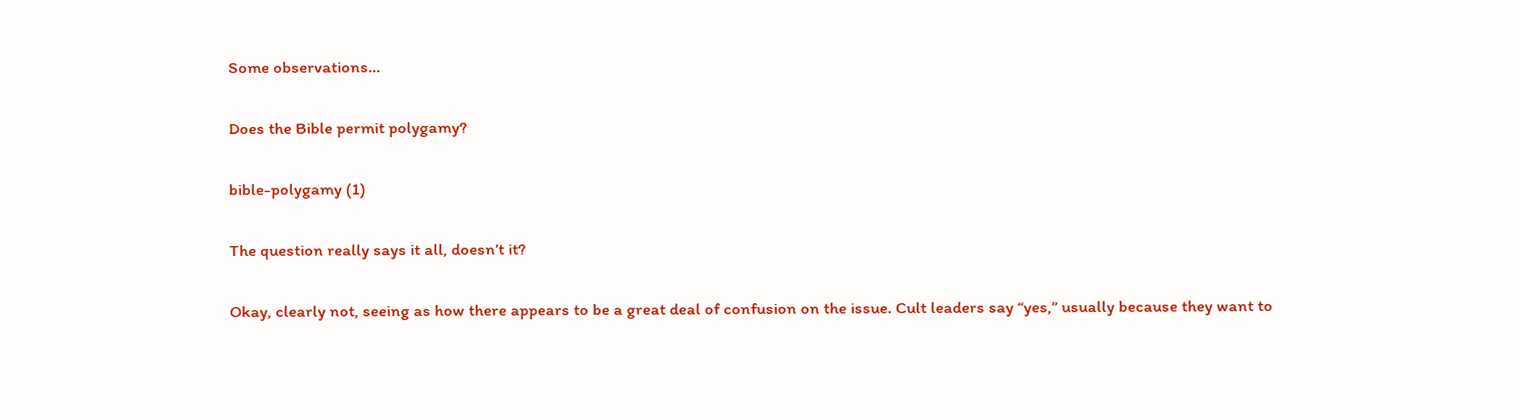Some observations…

Does the Bible permit polygamy?

bible-polygamy (1)

The question really says it all, doesn’t it?

Okay, clearly not, seeing as how there appears to be a great deal of confusion on the issue. Cult leaders say “yes,” usually because they want to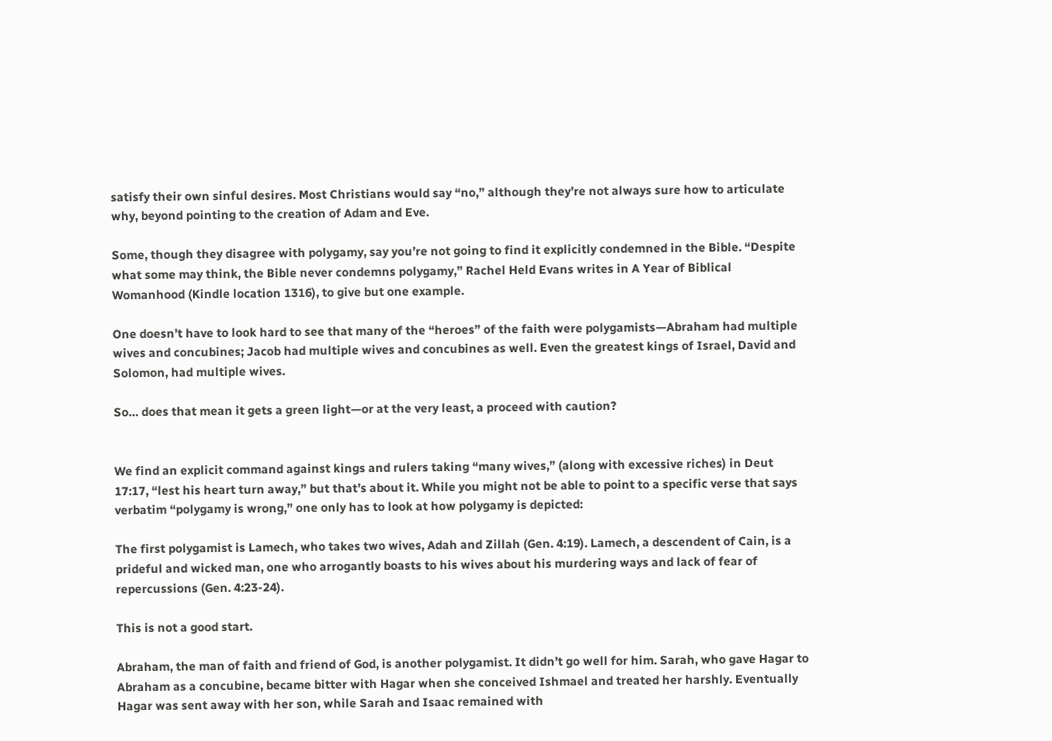satisfy their own sinful desires. Most Christians would say “no,” although they’re not always sure how to articulate why, beyond pointing to the creation of Adam and Eve.

Some, though they disagree with polygamy, say you’re not going to find it explicitly condemned in the Bible. “Despite what some may think, the Bible never condemns polygamy,” Rachel Held Evans writes in A Year of Biblical Womanhood (Kindle location 1316), to give but one example.

One doesn’t have to look hard to see that many of the “heroes” of the faith were polygamists—Abraham had multiple wives and concubines; Jacob had multiple wives and concubines as well. Even the greatest kings of Israel, David and Solomon, had multiple wives.

So… does that mean it gets a green light—or at the very least, a proceed with caution?


We find an explicit command against kings and rulers taking “many wives,” (along with excessive riches) in Deut 17:17, “lest his heart turn away,” but that’s about it. While you might not be able to point to a specific verse that says verbatim “polygamy is wrong,” one only has to look at how polygamy is depicted:

The first polygamist is Lamech, who takes two wives, Adah and Zillah (Gen. 4:19). Lamech, a descendent of Cain, is a prideful and wicked man, one who arrogantly boasts to his wives about his murdering ways and lack of fear of repercussions (Gen. 4:23-24).

This is not a good start.

Abraham, the man of faith and friend of God, is another polygamist. It didn’t go well for him. Sarah, who gave Hagar to Abraham as a concubine, became bitter with Hagar when she conceived Ishmael and treated her harshly. Eventually Hagar was sent away with her son, while Sarah and Isaac remained with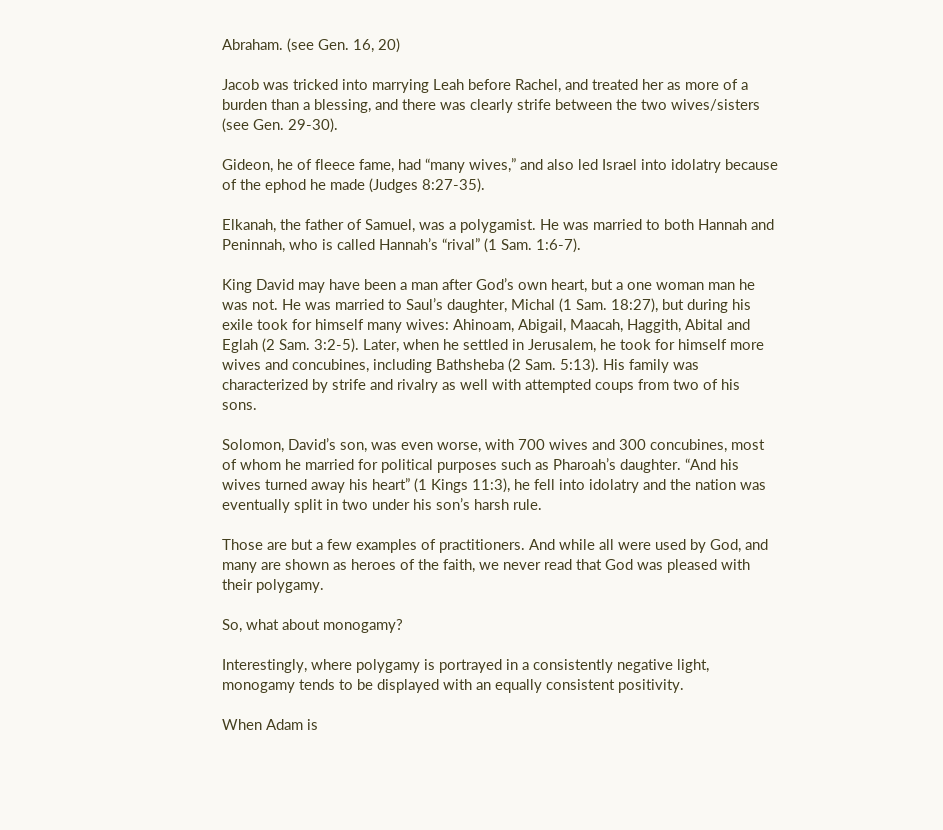Abraham. (see Gen. 16, 20)

Jacob was tricked into marrying Leah before Rachel, and treated her as more of a burden than a blessing, and there was clearly strife between the two wives/sisters (see Gen. 29-30).

Gideon, he of fleece fame, had “many wives,” and also led Israel into idolatry because of the ephod he made (Judges 8:27-35).

Elkanah, the father of Samuel, was a polygamist. He was married to both Hannah and Peninnah, who is called Hannah’s “rival” (1 Sam. 1:6-7).

King David may have been a man after God’s own heart, but a one woman man he was not. He was married to Saul’s daughter, Michal (1 Sam. 18:27), but during his exile took for himself many wives: Ahinoam, Abigail, Maacah, Haggith, Abital and Eglah (2 Sam. 3:2-5). Later, when he settled in Jerusalem, he took for himself more wives and concubines, including Bathsheba (2 Sam. 5:13). His family was characterized by strife and rivalry as well with attempted coups from two of his sons.

Solomon, David’s son, was even worse, with 700 wives and 300 concubines, most of whom he married for political purposes such as Pharoah’s daughter. “And his wives turned away his heart” (1 Kings 11:3), he fell into idolatry and the nation was eventually split in two under his son’s harsh rule.

Those are but a few examples of practitioners. And while all were used by God, and many are shown as heroes of the faith, we never read that God was pleased with their polygamy.

So, what about monogamy?

Interestingly, where polygamy is portrayed in a consistently negative light, monogamy tends to be displayed with an equally consistent positivity.

When Adam is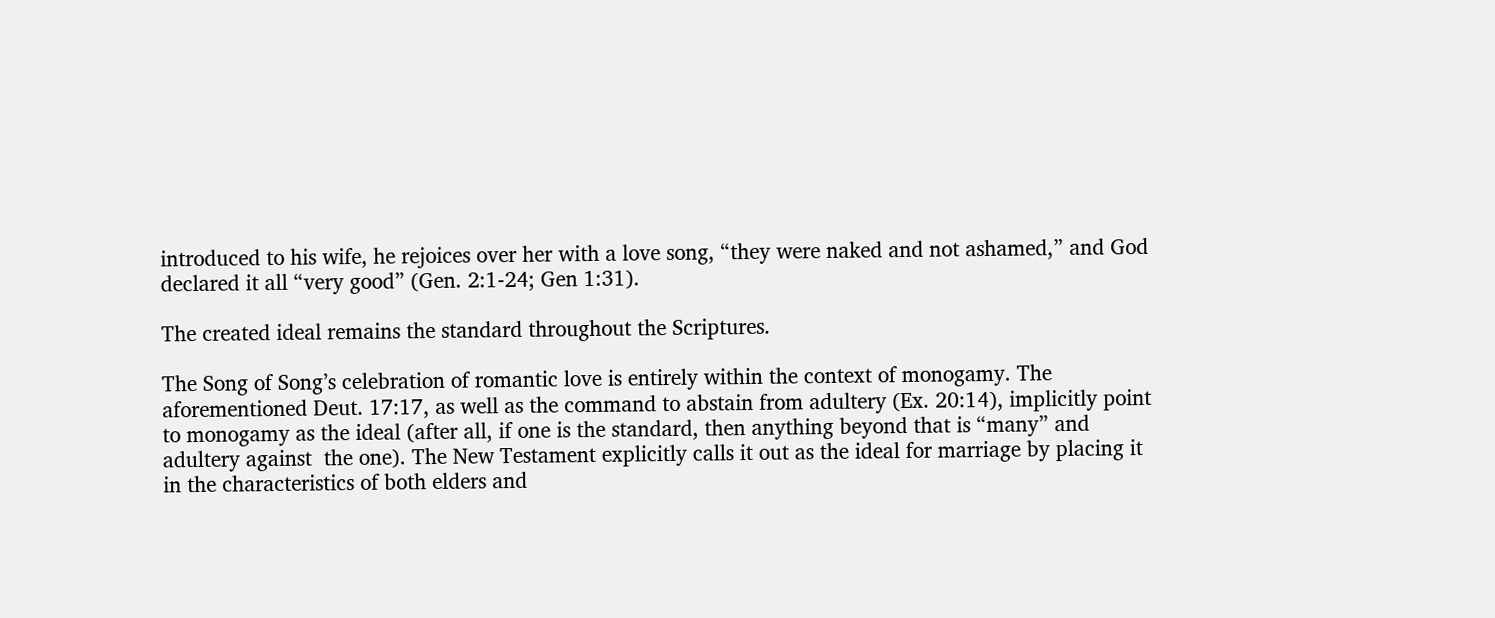introduced to his wife, he rejoices over her with a love song, “they were naked and not ashamed,” and God declared it all “very good” (Gen. 2:1-24; Gen 1:31).

The created ideal remains the standard throughout the Scriptures.

The Song of Song’s celebration of romantic love is entirely within the context of monogamy. The aforementioned Deut. 17:17, as well as the command to abstain from adultery (Ex. 20:14), implicitly point to monogamy as the ideal (after all, if one is the standard, then anything beyond that is “many” and adultery against  the one). The New Testament explicitly calls it out as the ideal for marriage by placing it in the characteristics of both elders and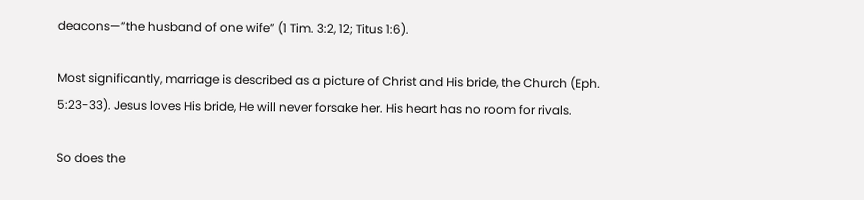deacons—”the husband of one wife” (1 Tim. 3:2, 12; Titus 1:6).

Most significantly, marriage is described as a picture of Christ and His bride, the Church (Eph. 5:23-33). Jesus loves His bride, He will never forsake her. His heart has no room for rivals.

So does the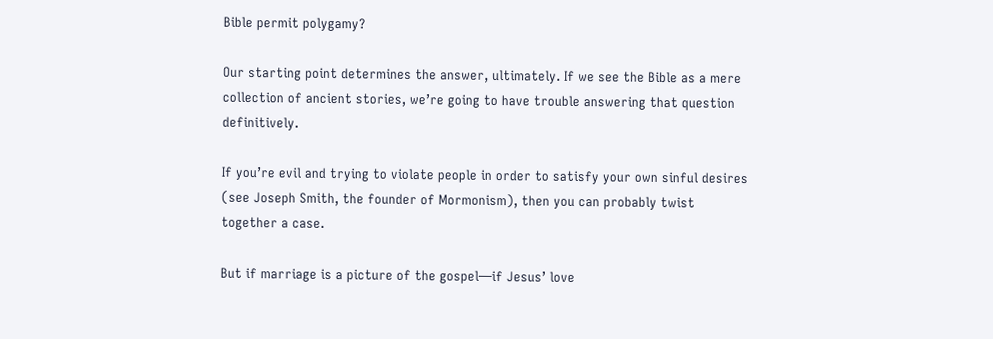Bible permit polygamy?

Our starting point determines the answer, ultimately. If we see the Bible as a mere collection of ancient stories, we’re going to have trouble answering that question definitively.

If you’re evil and trying to violate people in order to satisfy your own sinful desires (see Joseph Smith, the founder of Mormonism), then you can probably twist together a case.

But if marriage is a picture of the gospel—if Jesus’ love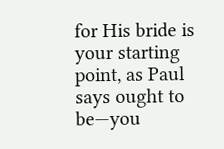for His bride is your starting point, as Paul says ought to be—you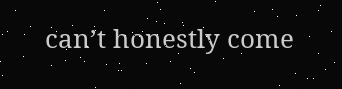can’t honestly come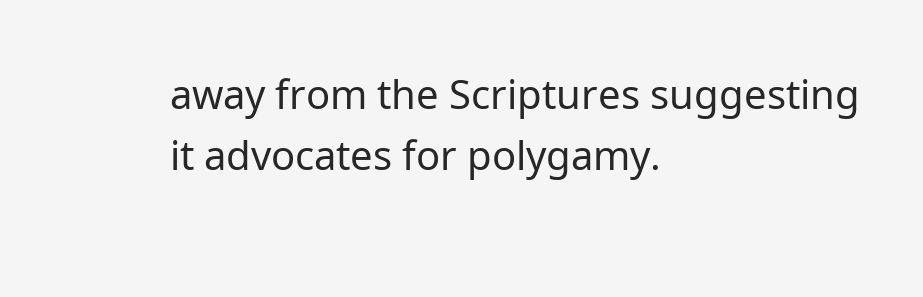away from the Scriptures suggesting it advocates for polygamy.